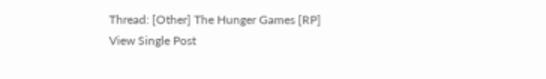Thread: [Other] The Hunger Games [RP]
View Single Post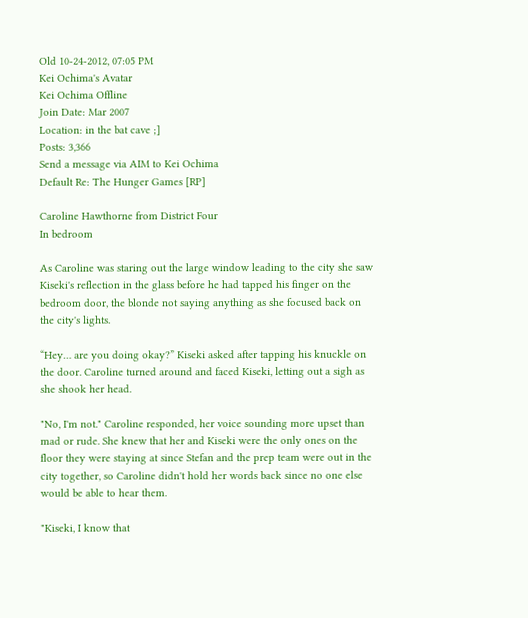Old 10-24-2012, 07:05 PM
Kei Ochima's Avatar
Kei Ochima Offline
Join Date: Mar 2007
Location: in the bat cave ;]
Posts: 3,366
Send a message via AIM to Kei Ochima
Default Re: The Hunger Games [RP]

Caroline Hawthorne from District Four
In bedroom

As Caroline was staring out the large window leading to the city she saw Kiseki's reflection in the glass before he had tapped his finger on the bedroom door, the blonde not saying anything as she focused back on the city's lights.

“Hey… are you doing okay?” Kiseki asked after tapping his knuckle on the door. Caroline turned around and faced Kiseki, letting out a sigh as she shook her head.

"No, I'm not." Caroline responded, her voice sounding more upset than mad or rude. She knew that her and Kiseki were the only ones on the floor they were staying at since Stefan and the prep team were out in the city together, so Caroline didn't hold her words back since no one else would be able to hear them.

"Kiseki, I know that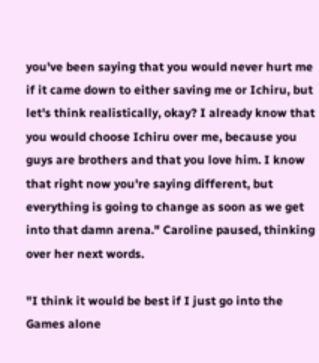you've been saying that you would never hurt me if it came down to either saving me or Ichiru, but let's think realistically, okay? I already know that you would choose Ichiru over me, because you guys are brothers and that you love him. I know that right now you're saying different, but everything is going to change as soon as we get into that damn arena." Caroline paused, thinking over her next words.

"I think it would be best if I just go into the Games alone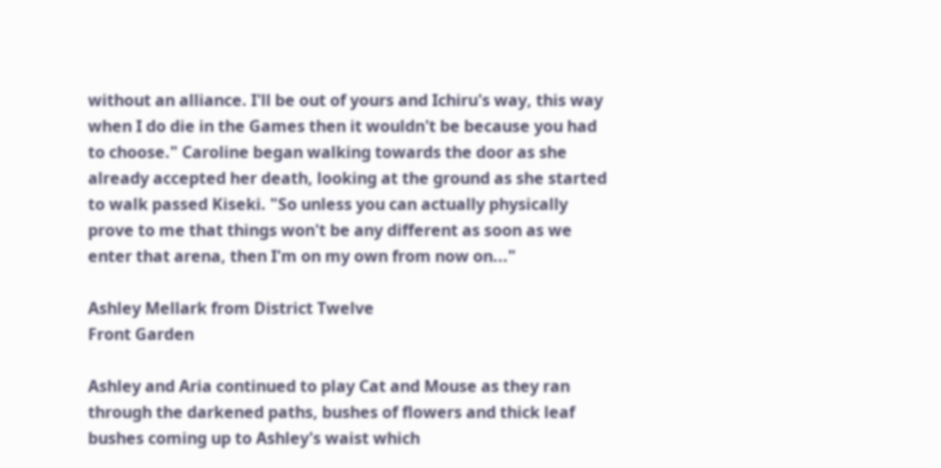without an alliance. I'll be out of yours and Ichiru's way, this way when I do die in the Games then it wouldn't be because you had to choose." Caroline began walking towards the door as she already accepted her death, looking at the ground as she started to walk passed Kiseki. "So unless you can actually physically prove to me that things won't be any different as soon as we enter that arena, then I'm on my own from now on..."

Ashley Mellark from District Twelve
Front Garden

Ashley and Aria continued to play Cat and Mouse as they ran through the darkened paths, bushes of flowers and thick leaf bushes coming up to Ashley's waist which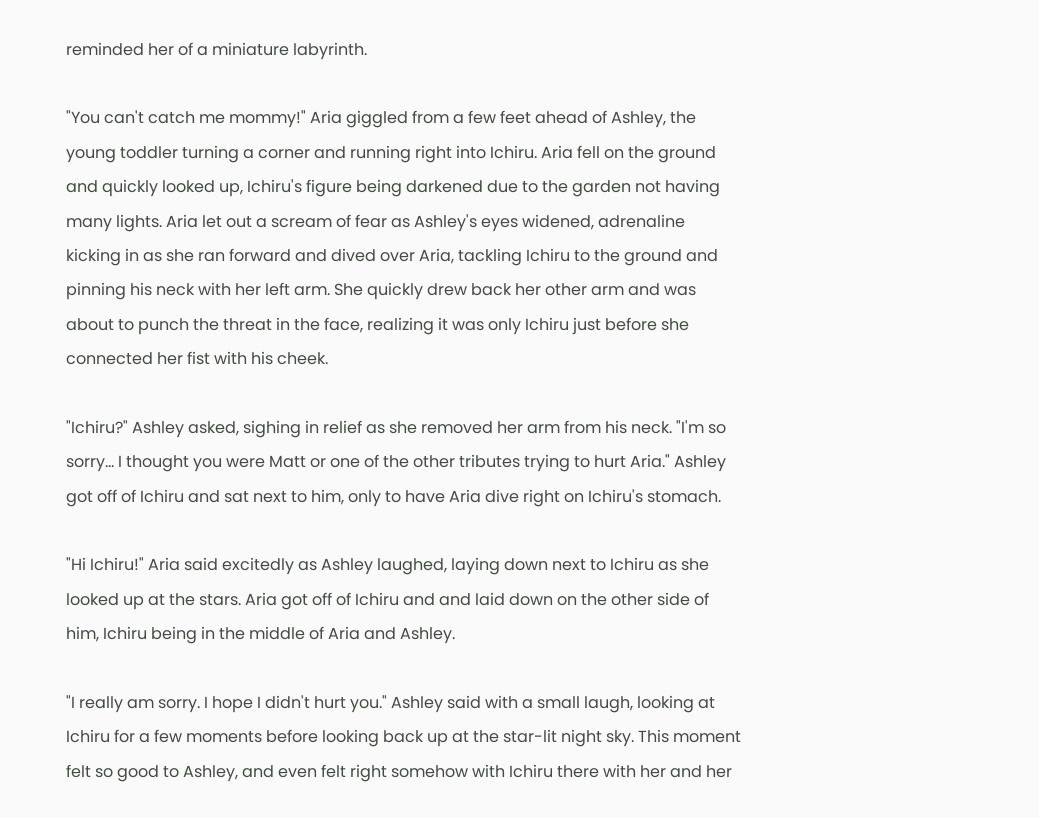reminded her of a miniature labyrinth.

"You can't catch me mommy!" Aria giggled from a few feet ahead of Ashley, the young toddler turning a corner and running right into Ichiru. Aria fell on the ground and quickly looked up, Ichiru's figure being darkened due to the garden not having many lights. Aria let out a scream of fear as Ashley's eyes widened, adrenaline kicking in as she ran forward and dived over Aria, tackling Ichiru to the ground and pinning his neck with her left arm. She quickly drew back her other arm and was about to punch the threat in the face, realizing it was only Ichiru just before she connected her fist with his cheek.

"Ichiru?" Ashley asked, sighing in relief as she removed her arm from his neck. "I'm so sorry... I thought you were Matt or one of the other tributes trying to hurt Aria." Ashley got off of Ichiru and sat next to him, only to have Aria dive right on Ichiru's stomach.

"Hi Ichiru!" Aria said excitedly as Ashley laughed, laying down next to Ichiru as she looked up at the stars. Aria got off of Ichiru and and laid down on the other side of him, Ichiru being in the middle of Aria and Ashley.

"I really am sorry. I hope I didn't hurt you." Ashley said with a small laugh, looking at Ichiru for a few moments before looking back up at the star-lit night sky. This moment felt so good to Ashley, and even felt right somehow with Ichiru there with her and her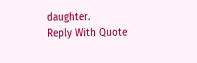daughter.
Reply With Quote